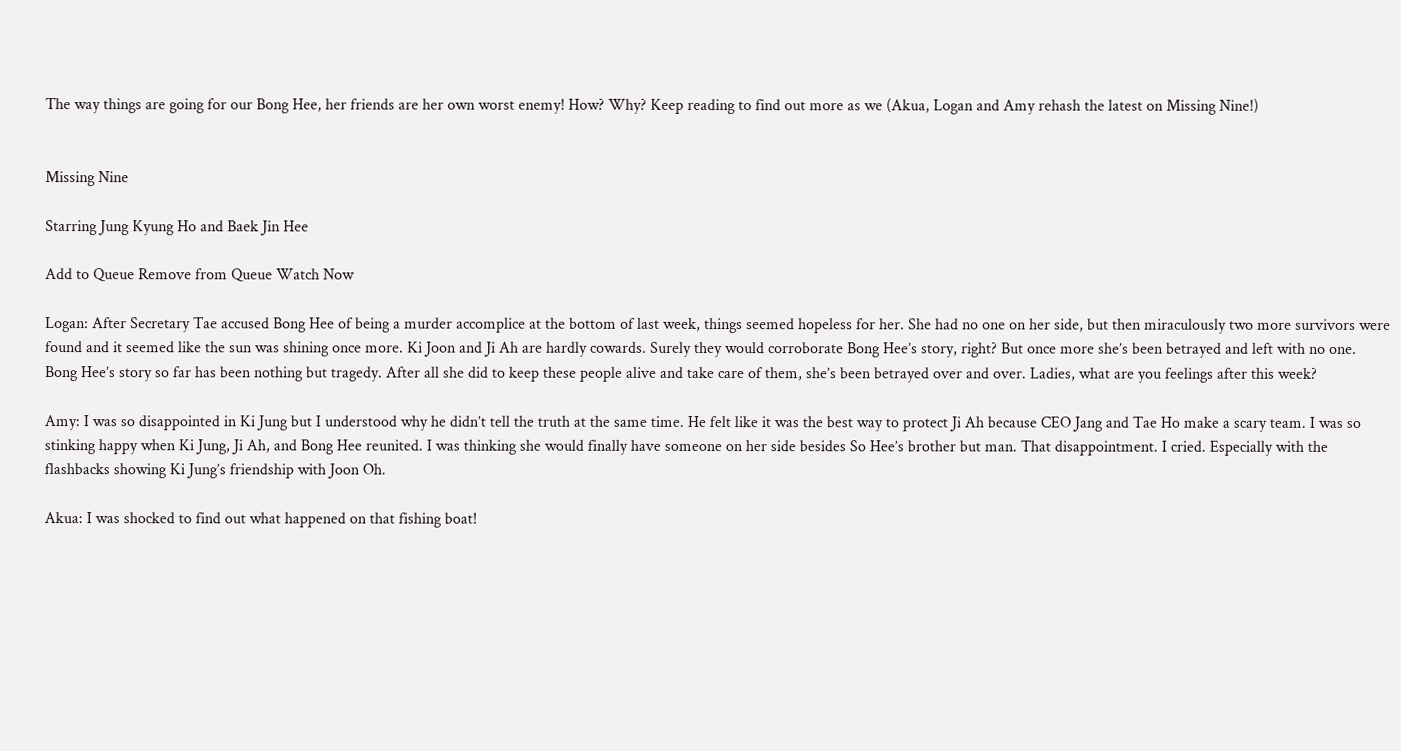The way things are going for our Bong Hee, her friends are her own worst enemy! How? Why? Keep reading to find out more as we (Akua, Logan and Amy rehash the latest on Missing Nine!)


Missing Nine

Starring Jung Kyung Ho and Baek Jin Hee

Add to Queue Remove from Queue Watch Now

Logan: After Secretary Tae accused Bong Hee of being a murder accomplice at the bottom of last week, things seemed hopeless for her. She had no one on her side, but then miraculously two more survivors were found and it seemed like the sun was shining once more. Ki Joon and Ji Ah are hardly cowards. Surely they would corroborate Bong Hee’s story, right? But once more she’s been betrayed and left with no one. Bong Hee’s story so far has been nothing but tragedy. After all she did to keep these people alive and take care of them, she’s been betrayed over and over. Ladies, what are you feelings after this week?

Amy: I was so disappointed in Ki Jung but I understood why he didn’t tell the truth at the same time. He felt like it was the best way to protect Ji Ah because CEO Jang and Tae Ho make a scary team. I was so stinking happy when Ki Jung, Ji Ah, and Bong Hee reunited. I was thinking she would finally have someone on her side besides So Hee’s brother but man. That disappointment. I cried. Especially with the flashbacks showing Ki Jung’s friendship with Joon Oh.

Akua: I was shocked to find out what happened on that fishing boat!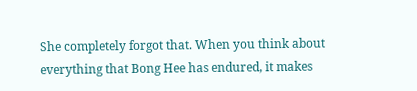She completely forgot that. When you think about everything that Bong Hee has endured, it makes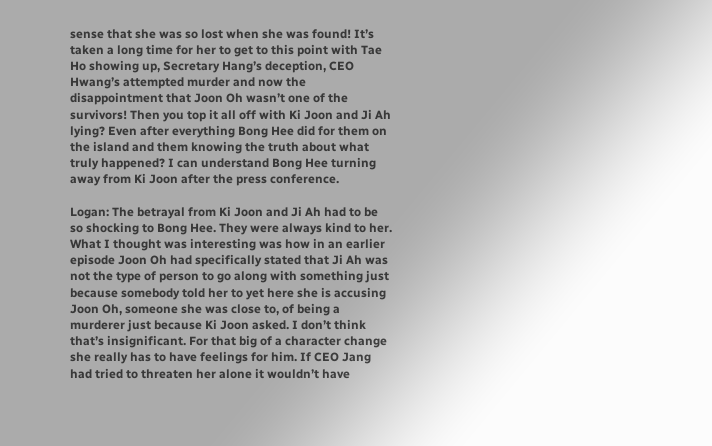sense that she was so lost when she was found! It’s taken a long time for her to get to this point with Tae Ho showing up, Secretary Hang’s deception, CEO Hwang’s attempted murder and now the disappointment that Joon Oh wasn’t one of the survivors! Then you top it all off with Ki Joon and Ji Ah lying? Even after everything Bong Hee did for them on the island and them knowing the truth about what truly happened? I can understand Bong Hee turning away from Ki Joon after the press conference.

Logan: The betrayal from Ki Joon and Ji Ah had to be so shocking to Bong Hee. They were always kind to her. What I thought was interesting was how in an earlier episode Joon Oh had specifically stated that Ji Ah was not the type of person to go along with something just because somebody told her to yet here she is accusing Joon Oh, someone she was close to, of being a murderer just because Ki Joon asked. I don’t think that’s insignificant. For that big of a character change she really has to have feelings for him. If CEO Jang had tried to threaten her alone it wouldn’t have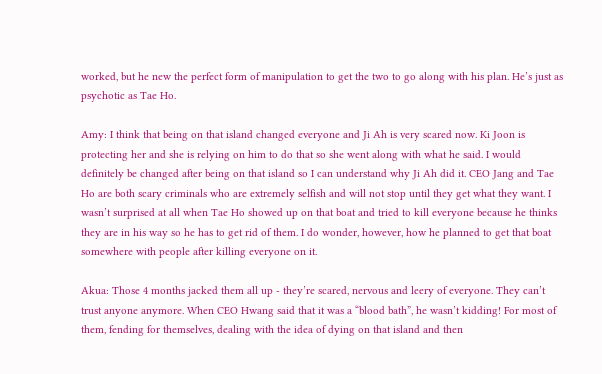worked, but he new the perfect form of manipulation to get the two to go along with his plan. He’s just as psychotic as Tae Ho.

Amy: I think that being on that island changed everyone and Ji Ah is very scared now. Ki Joon is protecting her and she is relying on him to do that so she went along with what he said. I would definitely be changed after being on that island so I can understand why Ji Ah did it. CEO Jang and Tae Ho are both scary criminals who are extremely selfish and will not stop until they get what they want. I wasn’t surprised at all when Tae Ho showed up on that boat and tried to kill everyone because he thinks they are in his way so he has to get rid of them. I do wonder, however, how he planned to get that boat somewhere with people after killing everyone on it.

Akua: Those 4 months jacked them all up - they’re scared, nervous and leery of everyone. They can’t trust anyone anymore. When CEO Hwang said that it was a “blood bath”, he wasn’t kidding! For most of them, fending for themselves, dealing with the idea of dying on that island and then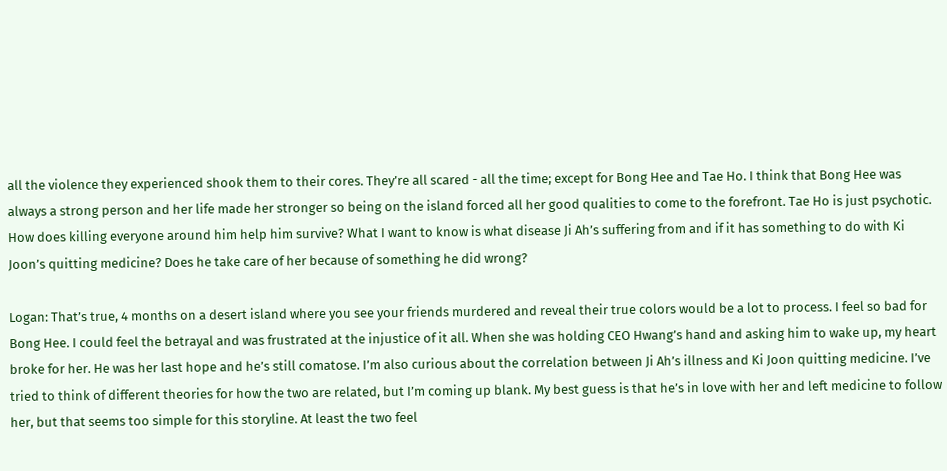all the violence they experienced shook them to their cores. They’re all scared - all the time; except for Bong Hee and Tae Ho. I think that Bong Hee was always a strong person and her life made her stronger so being on the island forced all her good qualities to come to the forefront. Tae Ho is just psychotic. How does killing everyone around him help him survive? What I want to know is what disease Ji Ah’s suffering from and if it has something to do with Ki Joon’s quitting medicine? Does he take care of her because of something he did wrong?

Logan: That’s true, 4 months on a desert island where you see your friends murdered and reveal their true colors would be a lot to process. I feel so bad for Bong Hee. I could feel the betrayal and was frustrated at the injustice of it all. When she was holding CEO Hwang’s hand and asking him to wake up, my heart broke for her. He was her last hope and he’s still comatose. I’m also curious about the correlation between Ji Ah’s illness and Ki Joon quitting medicine. I’ve tried to think of different theories for how the two are related, but I’m coming up blank. My best guess is that he’s in love with her and left medicine to follow her, but that seems too simple for this storyline. At least the two feel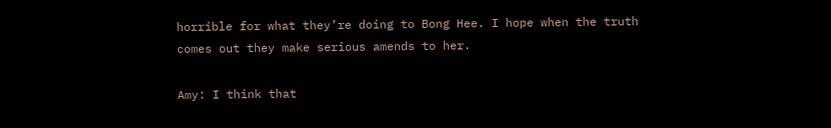horrible for what they’re doing to Bong Hee. I hope when the truth comes out they make serious amends to her.

Amy: I think that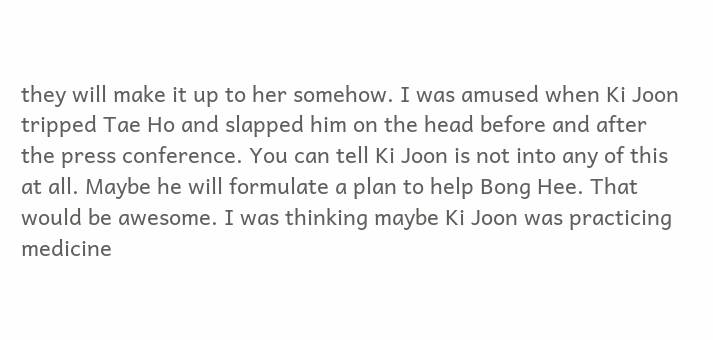they will make it up to her somehow. I was amused when Ki Joon tripped Tae Ho and slapped him on the head before and after the press conference. You can tell Ki Joon is not into any of this at all. Maybe he will formulate a plan to help Bong Hee. That would be awesome. I was thinking maybe Ki Joon was practicing medicine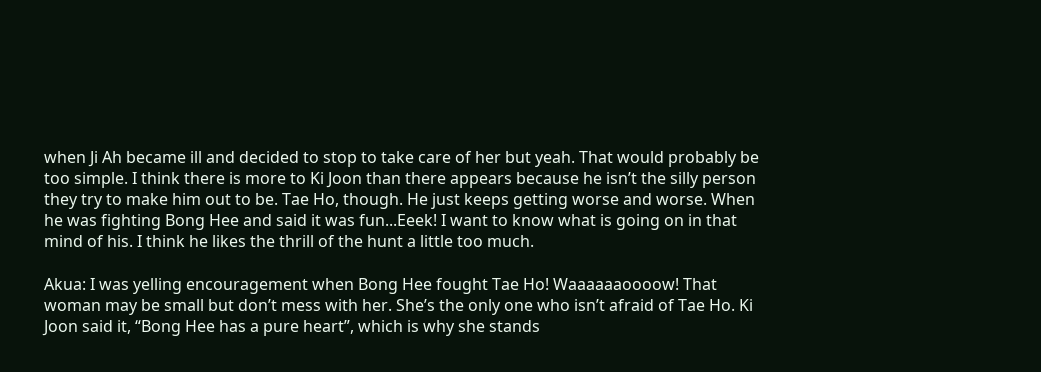when Ji Ah became ill and decided to stop to take care of her but yeah. That would probably be too simple. I think there is more to Ki Joon than there appears because he isn’t the silly person they try to make him out to be. Tae Ho, though. He just keeps getting worse and worse. When he was fighting Bong Hee and said it was fun...Eeek! I want to know what is going on in that mind of his. I think he likes the thrill of the hunt a little too much.

Akua: I was yelling encouragement when Bong Hee fought Tae Ho! Waaaaaaoooow! That woman may be small but don’t mess with her. She’s the only one who isn’t afraid of Tae Ho. Ki Joon said it, “Bong Hee has a pure heart”, which is why she stands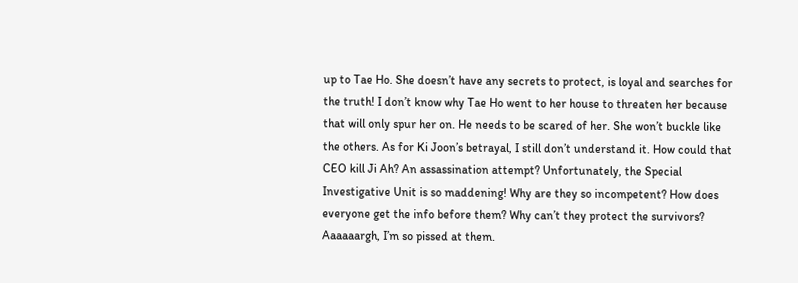up to Tae Ho. She doesn’t have any secrets to protect, is loyal and searches for the truth! I don’t know why Tae Ho went to her house to threaten her because that will only spur her on. He needs to be scared of her. She won’t buckle like the others. As for Ki Joon’s betrayal, I still don’t understand it. How could that CEO kill Ji Ah? An assassination attempt? Unfortunately, the Special Investigative Unit is so maddening! Why are they so incompetent? How does everyone get the info before them? Why can’t they protect the survivors? Aaaaaargh, I’m so pissed at them.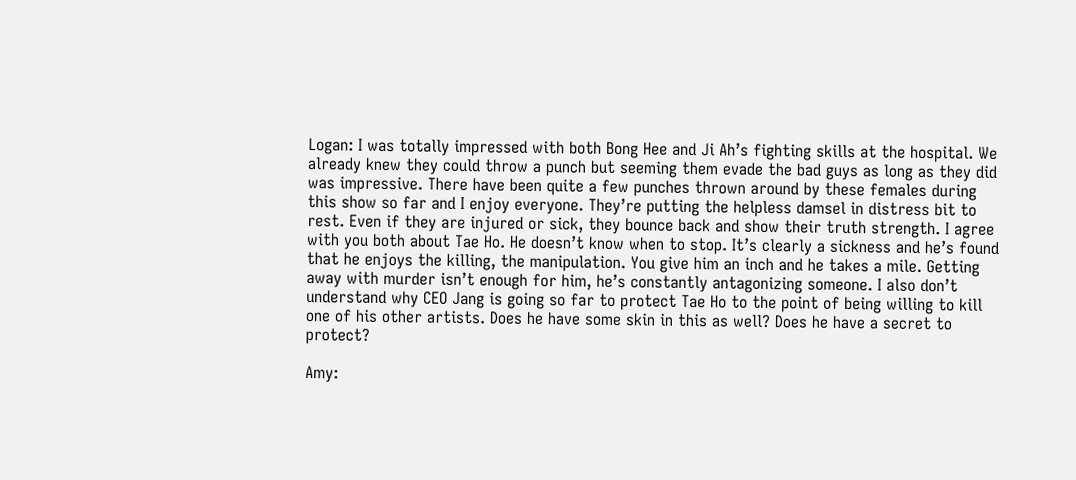Logan: I was totally impressed with both Bong Hee and Ji Ah’s fighting skills at the hospital. We already knew they could throw a punch but seeming them evade the bad guys as long as they did was impressive. There have been quite a few punches thrown around by these females during this show so far and I enjoy everyone. They’re putting the helpless damsel in distress bit to rest. Even if they are injured or sick, they bounce back and show their truth strength. I agree with you both about Tae Ho. He doesn’t know when to stop. It’s clearly a sickness and he’s found that he enjoys the killing, the manipulation. You give him an inch and he takes a mile. Getting away with murder isn’t enough for him, he’s constantly antagonizing someone. I also don’t understand why CEO Jang is going so far to protect Tae Ho to the point of being willing to kill one of his other artists. Does he have some skin in this as well? Does he have a secret to protect?

Amy: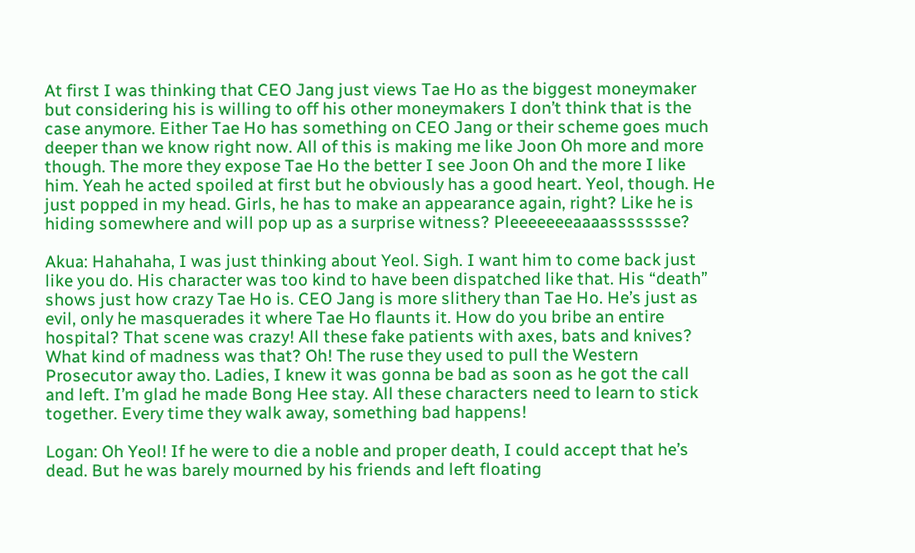At first I was thinking that CEO Jang just views Tae Ho as the biggest moneymaker but considering his is willing to off his other moneymakers I don’t think that is the case anymore. Either Tae Ho has something on CEO Jang or their scheme goes much deeper than we know right now. All of this is making me like Joon Oh more and more though. The more they expose Tae Ho the better I see Joon Oh and the more I like him. Yeah he acted spoiled at first but he obviously has a good heart. Yeol, though. He just popped in my head. Girls, he has to make an appearance again, right? Like he is hiding somewhere and will pop up as a surprise witness? Pleeeeeeeaaaassssssse?

Akua: Hahahaha, I was just thinking about Yeol. Sigh. I want him to come back just like you do. His character was too kind to have been dispatched like that. His “death” shows just how crazy Tae Ho is. CEO Jang is more slithery than Tae Ho. He’s just as evil, only he masquerades it where Tae Ho flaunts it. How do you bribe an entire hospital? That scene was crazy! All these fake patients with axes, bats and knives? What kind of madness was that? Oh! The ruse they used to pull the Western Prosecutor away tho. Ladies, I knew it was gonna be bad as soon as he got the call and left. I’m glad he made Bong Hee stay. All these characters need to learn to stick together. Every time they walk away, something bad happens!

Logan: Oh Yeol! If he were to die a noble and proper death, I could accept that he’s dead. But he was barely mourned by his friends and left floating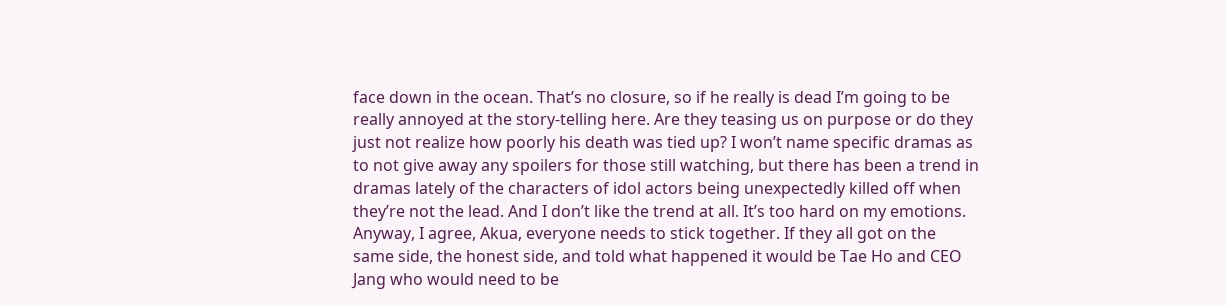face down in the ocean. That’s no closure, so if he really is dead I’m going to be really annoyed at the story-telling here. Are they teasing us on purpose or do they just not realize how poorly his death was tied up? I won’t name specific dramas as to not give away any spoilers for those still watching, but there has been a trend in dramas lately of the characters of idol actors being unexpectedly killed off when they’re not the lead. And I don’t like the trend at all. It’s too hard on my emotions. Anyway, I agree, Akua, everyone needs to stick together. If they all got on the same side, the honest side, and told what happened it would be Tae Ho and CEO Jang who would need to be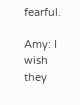fearful.

Amy: I wish they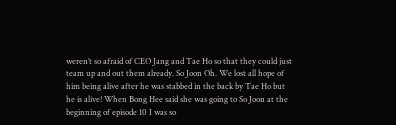weren’t so afraid of CEO Jang and Tae Ho so that they could just team up and out them already. So Joon Oh. We lost all hope of him being alive after he was stabbed in the back by Tae Ho but he is alive! When Bong Hee said she was going to So Joon at the beginning of episode 10 I was so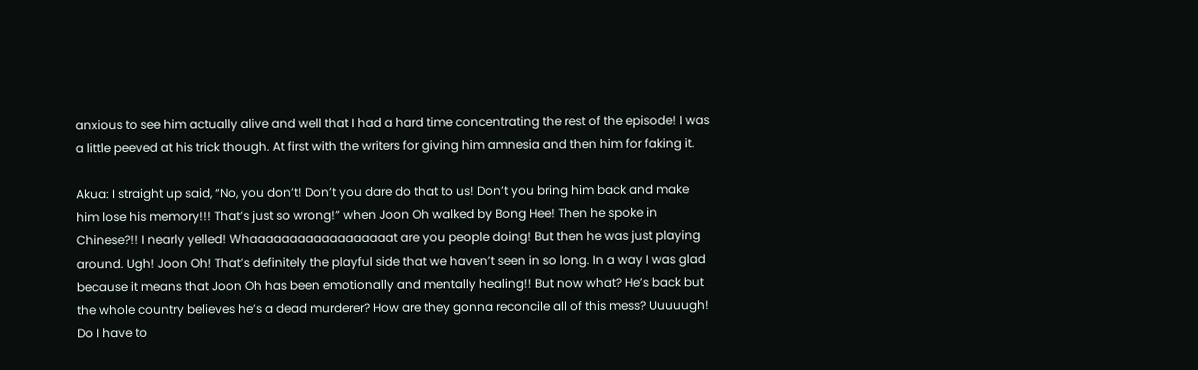anxious to see him actually alive and well that I had a hard time concentrating the rest of the episode! I was a little peeved at his trick though. At first with the writers for giving him amnesia and then him for faking it.

Akua: I straight up said, “No, you don’t! Don’t you dare do that to us! Don’t you bring him back and make him lose his memory!!! That’s just so wrong!” when Joon Oh walked by Bong Hee! Then he spoke in Chinese?!! I nearly yelled! Whaaaaaaaaaaaaaaaaaat are you people doing! But then he was just playing around. Ugh! Joon Oh! That’s definitely the playful side that we haven’t seen in so long. In a way I was glad because it means that Joon Oh has been emotionally and mentally healing!! But now what? He’s back but the whole country believes he’s a dead murderer? How are they gonna reconcile all of this mess? Uuuuugh! Do I have to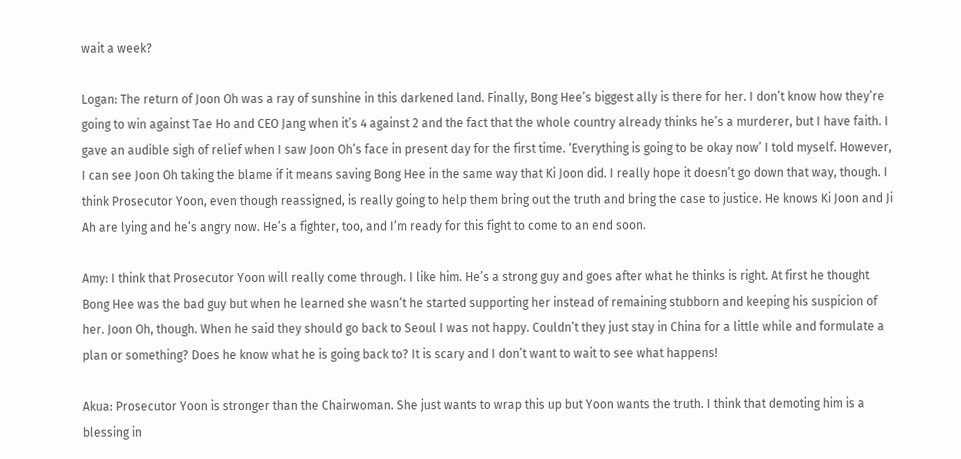wait a week?

Logan: The return of Joon Oh was a ray of sunshine in this darkened land. Finally, Bong Hee’s biggest ally is there for her. I don’t know how they’re going to win against Tae Ho and CEO Jang when it’s 4 against 2 and the fact that the whole country already thinks he’s a murderer, but I have faith. I gave an audible sigh of relief when I saw Joon Oh’s face in present day for the first time. ‘Everything is going to be okay now’ I told myself. However, I can see Joon Oh taking the blame if it means saving Bong Hee in the same way that Ki Joon did. I really hope it doesn’t go down that way, though. I think Prosecutor Yoon, even though reassigned, is really going to help them bring out the truth and bring the case to justice. He knows Ki Joon and Ji Ah are lying and he’s angry now. He’s a fighter, too, and I’m ready for this fight to come to an end soon.

Amy: I think that Prosecutor Yoon will really come through. I like him. He’s a strong guy and goes after what he thinks is right. At first he thought Bong Hee was the bad guy but when he learned she wasn’t he started supporting her instead of remaining stubborn and keeping his suspicion of her. Joon Oh, though. When he said they should go back to Seoul I was not happy. Couldn’t they just stay in China for a little while and formulate a plan or something? Does he know what he is going back to? It is scary and I don’t want to wait to see what happens!

Akua: Prosecutor Yoon is stronger than the Chairwoman. She just wants to wrap this up but Yoon wants the truth. I think that demoting him is a blessing in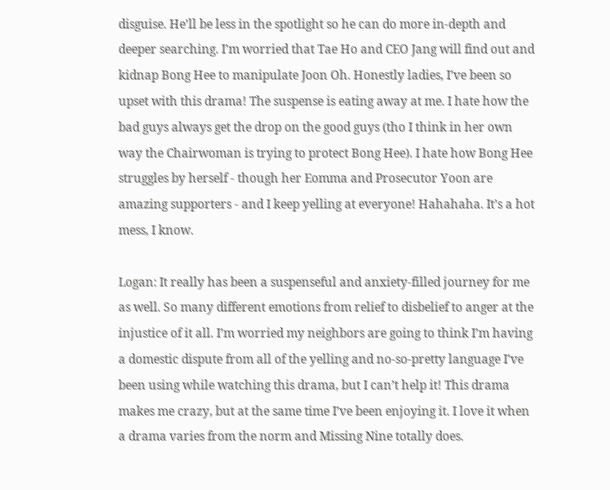disguise. He’ll be less in the spotlight so he can do more in-depth and deeper searching. I’m worried that Tae Ho and CEO Jang will find out and kidnap Bong Hee to manipulate Joon Oh. Honestly ladies, I’ve been so upset with this drama! The suspense is eating away at me. I hate how the bad guys always get the drop on the good guys (tho I think in her own way the Chairwoman is trying to protect Bong Hee). I hate how Bong Hee struggles by herself - though her Eomma and Prosecutor Yoon are amazing supporters - and I keep yelling at everyone! Hahahaha. It’s a hot mess, I know.

Logan: It really has been a suspenseful and anxiety-filled journey for me as well. So many different emotions from relief to disbelief to anger at the injustice of it all. I’m worried my neighbors are going to think I’m having a domestic dispute from all of the yelling and no-so-pretty language I’ve been using while watching this drama, but I can’t help it! This drama makes me crazy, but at the same time I’ve been enjoying it. I love it when a drama varies from the norm and Missing Nine totally does.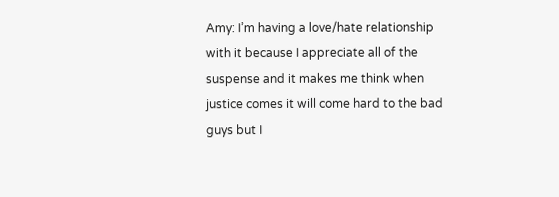Amy: I’m having a love/hate relationship with it because I appreciate all of the suspense and it makes me think when justice comes it will come hard to the bad guys but I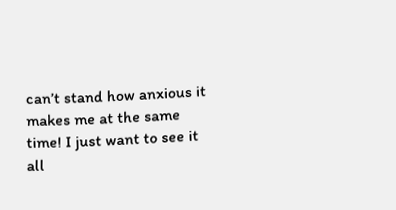can’t stand how anxious it makes me at the same time! I just want to see it all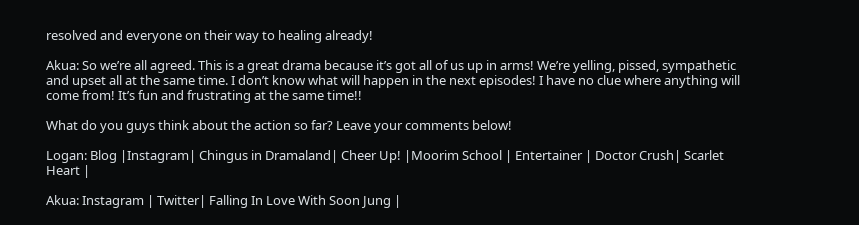resolved and everyone on their way to healing already!

Akua: So we’re all agreed. This is a great drama because it’s got all of us up in arms! We’re yelling, pissed, sympathetic and upset all at the same time. I don’t know what will happen in the next episodes! I have no clue where anything will come from! It’s fun and frustrating at the same time!!

What do you guys think about the action so far? Leave your comments below!

Logan: Blog |Instagram| Chingus in Dramaland| Cheer Up! |Moorim School | Entertainer | Doctor Crush| Scarlet Heart |

Akua: Instagram | Twitter| Falling In Love With Soon Jung |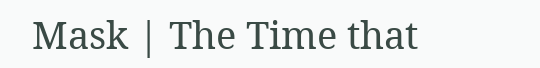Mask | The Time that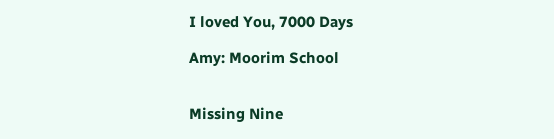I loved You, 7000 Days

Amy: Moorim School


Missing Nine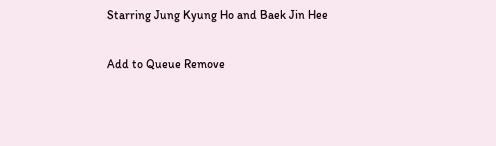Starring Jung Kyung Ho and Baek Jin Hee

Add to Queue Remove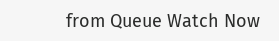from Queue Watch Now